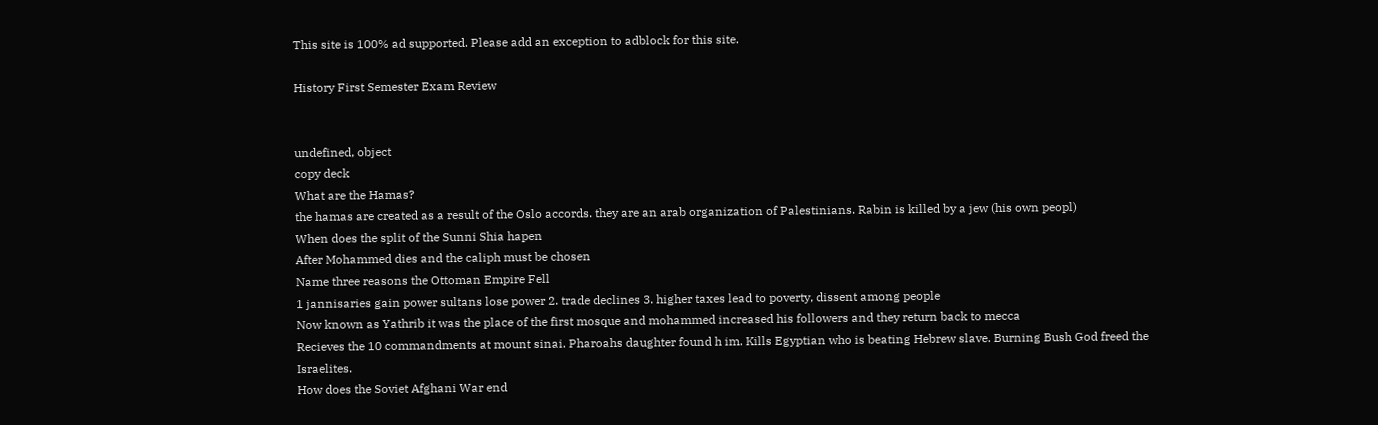This site is 100% ad supported. Please add an exception to adblock for this site.

History First Semester Exam Review


undefined, object
copy deck
What are the Hamas?
the hamas are created as a result of the Oslo accords. they are an arab organization of Palestinians. Rabin is killed by a jew (his own peopl)
When does the split of the Sunni Shia hapen
After Mohammed dies and the caliph must be chosen
Name three reasons the Ottoman Empire Fell
1 jannisaries gain power sultans lose power 2. trade declines 3. higher taxes lead to poverty, dissent among people
Now known as Yathrib it was the place of the first mosque and mohammed increased his followers and they return back to mecca
Recieves the 10 commandments at mount sinai. Pharoahs daughter found h im. Kills Egyptian who is beating Hebrew slave. Burning Bush God freed the Israelites.
How does the Soviet Afghani War end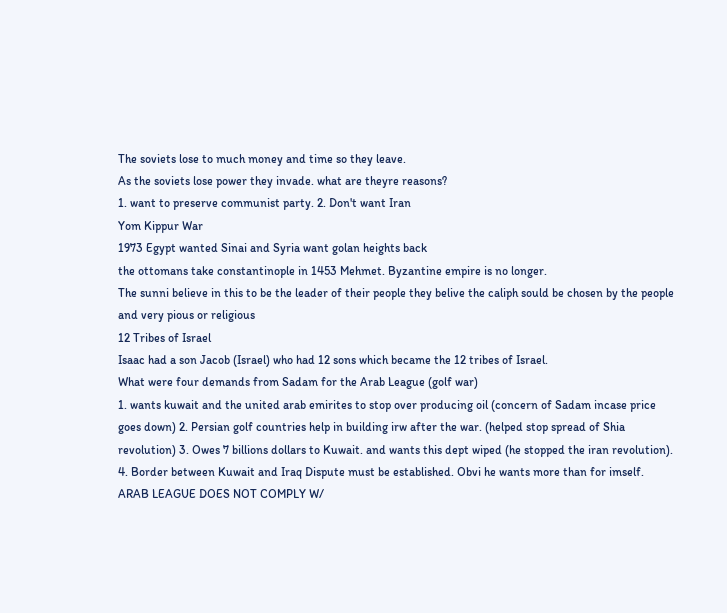The soviets lose to much money and time so they leave.
As the soviets lose power they invade. what are theyre reasons?
1. want to preserve communist party. 2. Don't want Iran
Yom Kippur War
1973 Egypt wanted Sinai and Syria want golan heights back
the ottomans take constantinople in 1453 Mehmet. Byzantine empire is no longer.
The sunni believe in this to be the leader of their people they belive the caliph sould be chosen by the people and very pious or religious
12 Tribes of Israel
Isaac had a son Jacob (Israel) who had 12 sons which became the 12 tribes of Israel.
What were four demands from Sadam for the Arab League (golf war)
1. wants kuwait and the united arab emirites to stop over producing oil (concern of Sadam incase price goes down) 2. Persian golf countries help in building irw after the war. (helped stop spread of Shia revolution) 3. Owes 7 billions dollars to Kuwait. and wants this dept wiped (he stopped the iran revolution). 4. Border between Kuwait and Iraq Dispute must be established. Obvi he wants more than for imself. ARAB LEAGUE DOES NOT COMPLY W/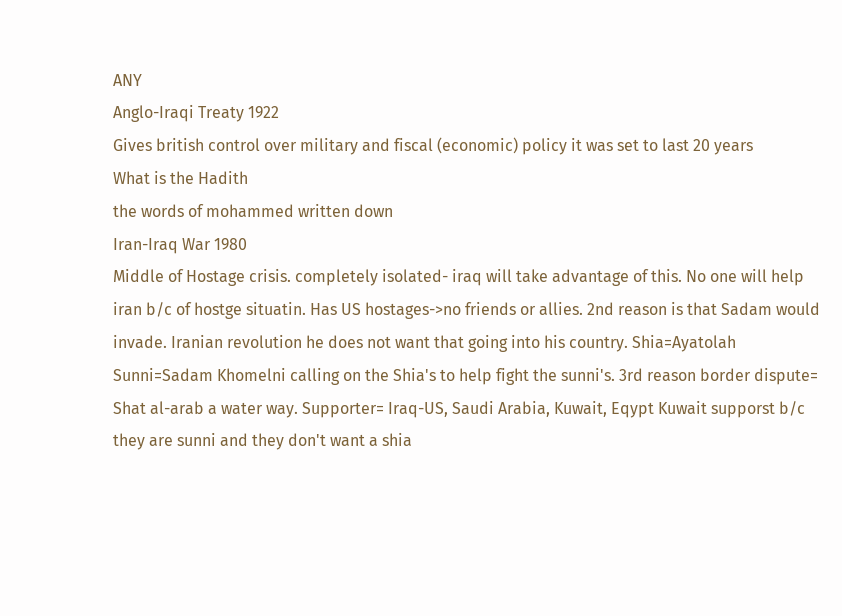ANY
Anglo-Iraqi Treaty 1922
Gives british control over military and fiscal (economic) policy it was set to last 20 years
What is the Hadith
the words of mohammed written down
Iran-Iraq War 1980
Middle of Hostage crisis. completely isolated- iraq will take advantage of this. No one will help iran b/c of hostge situatin. Has US hostages->no friends or allies. 2nd reason is that Sadam would invade. Iranian revolution he does not want that going into his country. Shia=Ayatolah Sunni=Sadam Khomelni calling on the Shia's to help fight the sunni's. 3rd reason border dispute= Shat al-arab a water way. Supporter= Iraq-US, Saudi Arabia, Kuwait, Eqypt Kuwait supporst b/c they are sunni and they don't want a shia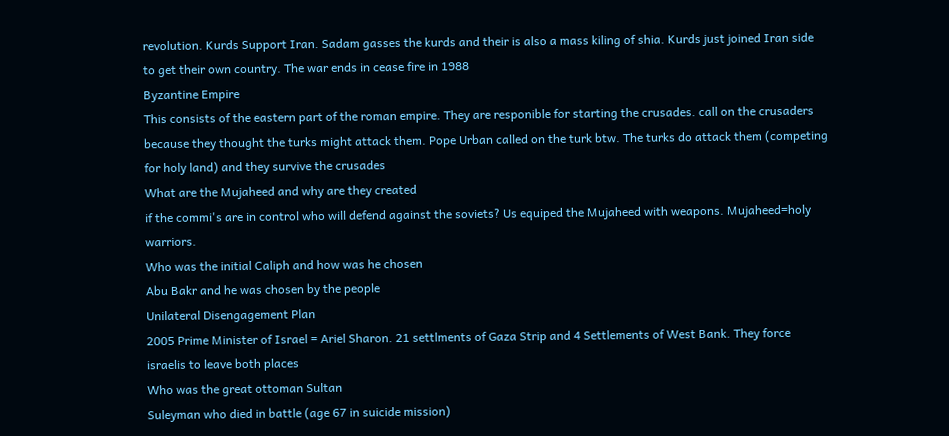revolution. Kurds Support Iran. Sadam gasses the kurds and their is also a mass kiling of shia. Kurds just joined Iran side to get their own country. The war ends in cease fire in 1988
Byzantine Empire
This consists of the eastern part of the roman empire. They are responible for starting the crusades. call on the crusaders because they thought the turks might attack them. Pope Urban called on the turk btw. The turks do attack them (competing for holy land) and they survive the crusades
What are the Mujaheed and why are they created
if the commi's are in control who will defend against the soviets? Us equiped the Mujaheed with weapons. Mujaheed=holy warriors.
Who was the initial Caliph and how was he chosen
Abu Bakr and he was chosen by the people
Unilateral Disengagement Plan
2005 Prime Minister of Israel = Ariel Sharon. 21 settlments of Gaza Strip and 4 Settlements of West Bank. They force israelis to leave both places
Who was the great ottoman Sultan
Suleyman who died in battle (age 67 in suicide mission)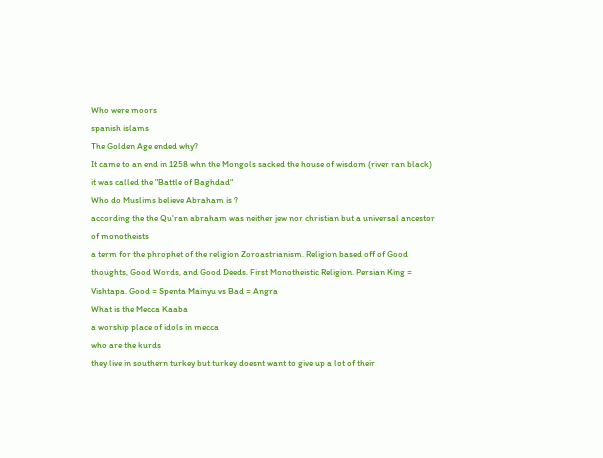Who were moors
spanish islams
The Golden Age ended why?
It came to an end in 1258 whn the Mongols sacked the house of wisdom (river ran black) it was called the "Battle of Baghdad"
Who do Muslims believe Abraham is ?
according the the Qu'ran abraham was neither jew nor christian but a universal ancestor of monotheists
a term for the phrophet of the religion Zoroastrianism. Religion based off of Good thoughts, Good Words, and Good Deeds. First Monotheistic Religion. Persian King = Vishtapa. Good = Spenta Mainyu vs Bad = Angra
What is the Mecca Kaaba
a worship place of idols in mecca
who are the kurds
they live in southern turkey but turkey doesnt want to give up a lot of their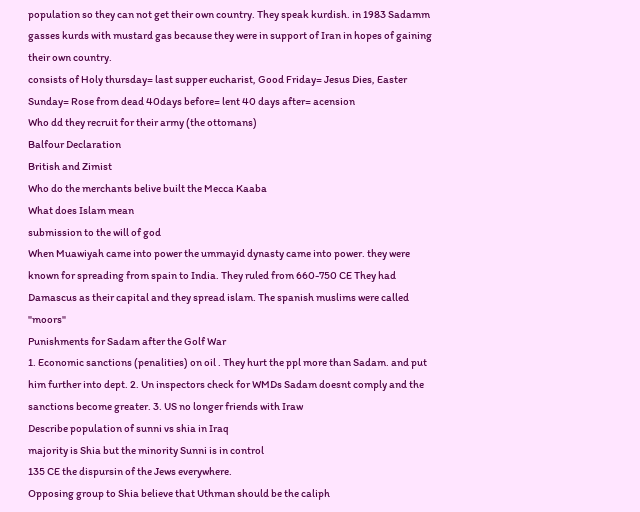population so they can not get their own country. They speak kurdish. in 1983 Sadamm gasses kurds with mustard gas because they were in support of Iran in hopes of gaining their own country.
consists of Holy thursday= last supper eucharist, Good Friday= Jesus Dies, Easter Sunday= Rose from dead 40days before= lent 40 days after= acension
Who dd they recruit for their army (the ottomans)
Balfour Declaration
British and Zimist
Who do the merchants belive built the Mecca Kaaba
What does Islam mean
submission to the will of god
When Muawiyah came into power the ummayid dynasty came into power. they were known for spreading from spain to India. They ruled from 660-750 CE They had Damascus as their capital and they spread islam. The spanish muslims were called "moors"
Punishments for Sadam after the Golf War
1. Economic sanctions (penalities) on oil . They hurt the ppl more than Sadam. and put him further into dept. 2. Un inspectors check for WMDs Sadam doesnt comply and the sanctions become greater. 3. US no longer friends with Iraw
Describe population of sunni vs shia in Iraq
majority is Shia but the minority Sunni is in control
135 CE the dispursin of the Jews everywhere.
Opposing group to Shia believe that Uthman should be the caliph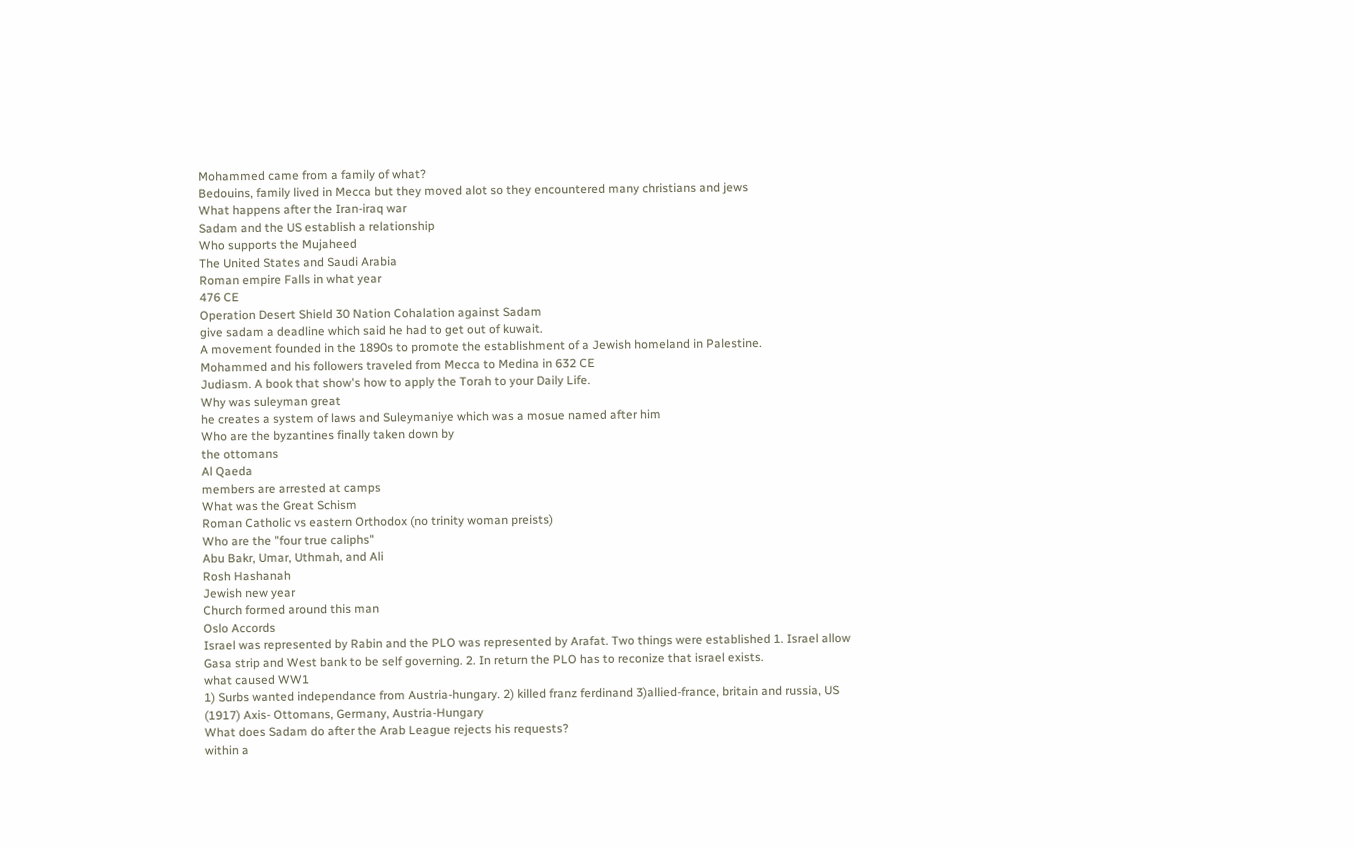Mohammed came from a family of what?
Bedouins, family lived in Mecca but they moved alot so they encountered many christians and jews
What happens after the Iran-iraq war
Sadam and the US establish a relationship
Who supports the Mujaheed
The United States and Saudi Arabia
Roman empire Falls in what year
476 CE
Operation Desert Shield 30 Nation Cohalation against Sadam
give sadam a deadline which said he had to get out of kuwait.
A movement founded in the 1890s to promote the establishment of a Jewish homeland in Palestine.
Mohammed and his followers traveled from Mecca to Medina in 632 CE
Judiasm. A book that show's how to apply the Torah to your Daily Life.
Why was suleyman great
he creates a system of laws and Suleymaniye which was a mosue named after him
Who are the byzantines finally taken down by
the ottomans
Al Qaeda
members are arrested at camps
What was the Great Schism
Roman Catholic vs eastern Orthodox (no trinity woman preists)
Who are the "four true caliphs"
Abu Bakr, Umar, Uthmah, and Ali
Rosh Hashanah
Jewish new year
Church formed around this man
Oslo Accords
Israel was represented by Rabin and the PLO was represented by Arafat. Two things were established 1. Israel allow Gasa strip and West bank to be self governing. 2. In return the PLO has to reconize that israel exists.
what caused WW1
1) Surbs wanted independance from Austria-hungary. 2) killed franz ferdinand 3)allied-france, britain and russia, US (1917) Axis- Ottomans, Germany, Austria-Hungary
What does Sadam do after the Arab League rejects his requests?
within a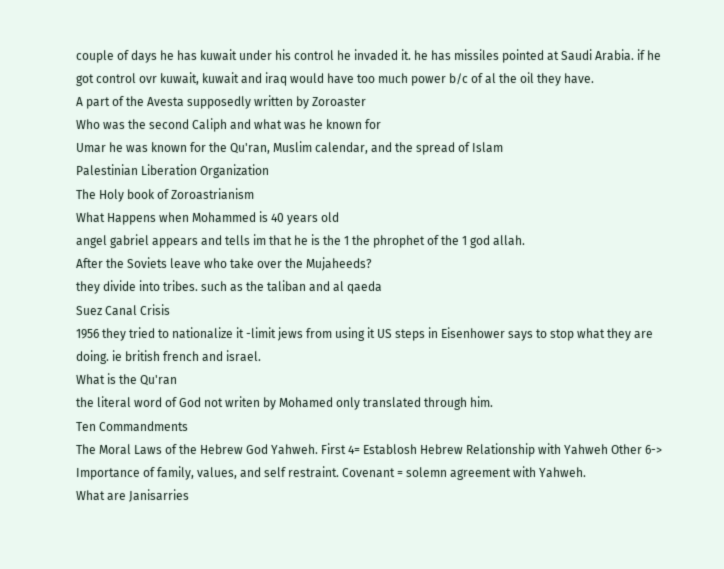couple of days he has kuwait under his control he invaded it. he has missiles pointed at Saudi Arabia. if he got control ovr kuwait, kuwait and iraq would have too much power b/c of al the oil they have.
A part of the Avesta supposedly written by Zoroaster
Who was the second Caliph and what was he known for
Umar he was known for the Qu'ran, Muslim calendar, and the spread of Islam
Palestinian Liberation Organization
The Holy book of Zoroastrianism
What Happens when Mohammed is 40 years old
angel gabriel appears and tells im that he is the 1 the phrophet of the 1 god allah.
After the Soviets leave who take over the Mujaheeds?
they divide into tribes. such as the taliban and al qaeda
Suez Canal Crisis
1956 they tried to nationalize it -limit jews from using it US steps in Eisenhower says to stop what they are doing. ie british french and israel.
What is the Qu'ran
the literal word of God not writen by Mohamed only translated through him.
Ten Commandments
The Moral Laws of the Hebrew God Yahweh. First 4= Establosh Hebrew Relationship with Yahweh Other 6-> Importance of family, values, and self restraint. Covenant = solemn agreement with Yahweh.
What are Janisarries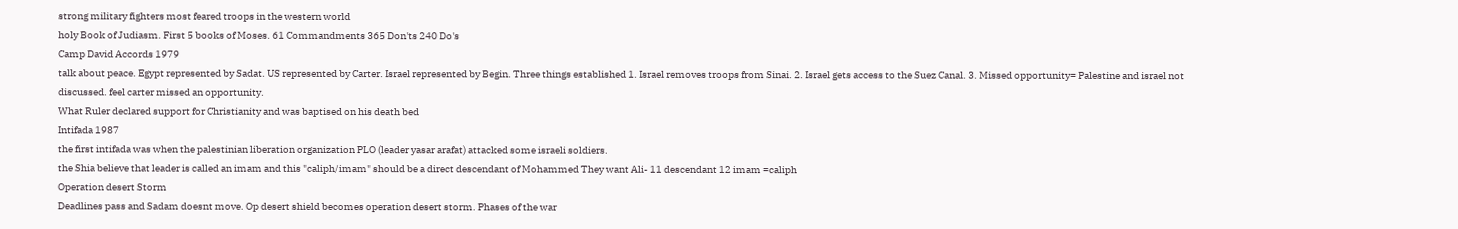strong military fighters most feared troops in the western world
holy Book of Judiasm. First 5 books of Moses. 61 Commandments 365 Don'ts 240 Do's
Camp David Accords 1979
talk about peace. Egypt represented by Sadat. US represented by Carter. Israel represented by Begin. Three things established 1. Israel removes troops from Sinai. 2. Israel gets access to the Suez Canal. 3. Missed opportunity= Palestine and israel not discussed. feel carter missed an opportunity.
What Ruler declared support for Christianity and was baptised on his death bed
Intifada 1987
the first intifada was when the palestinian liberation organization PLO (leader yasar arafat) attacked some israeli soldiers.
the Shia believe that leader is called an imam and this "caliph/imam" should be a direct descendant of Mohammed They want Ali- 11 descendant 12 imam =caliph
Operation desert Storm
Deadlines pass and Sadam doesnt move. Op desert shield becomes operation desert storm. Phases of the war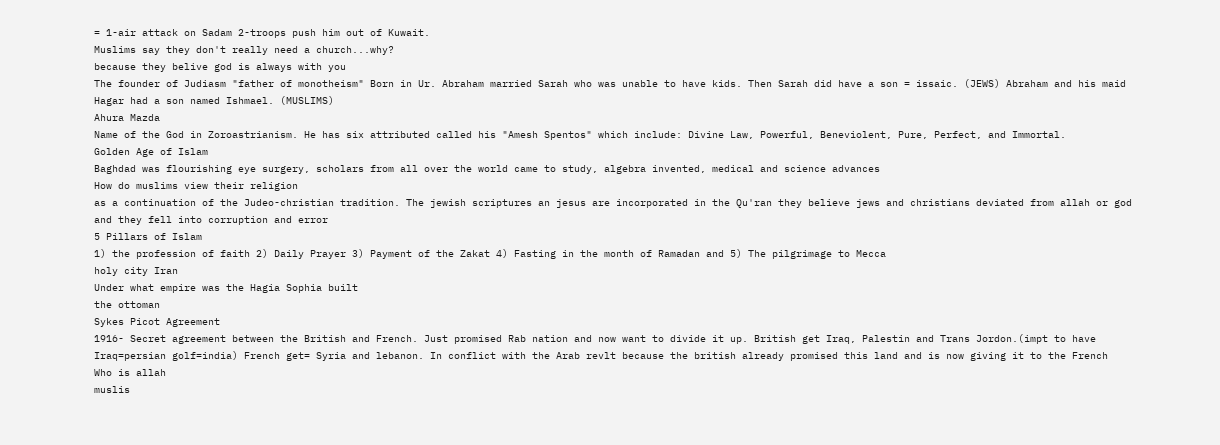= 1-air attack on Sadam 2-troops push him out of Kuwait.
Muslims say they don't really need a church...why?
because they belive god is always with you
The founder of Judiasm "father of monotheism" Born in Ur. Abraham married Sarah who was unable to have kids. Then Sarah did have a son = issaic. (JEWS) Abraham and his maid Hagar had a son named Ishmael. (MUSLIMS)
Ahura Mazda
Name of the God in Zoroastrianism. He has six attributed called his "Amesh Spentos" which include: Divine Law, Powerful, Beneviolent, Pure, Perfect, and Immortal.
Golden Age of Islam
Baghdad was flourishing eye surgery, scholars from all over the world came to study, algebra invented, medical and science advances
How do muslims view their religion
as a continuation of the Judeo-christian tradition. The jewish scriptures an jesus are incorporated in the Qu'ran they believe jews and christians deviated from allah or god and they fell into corruption and error
5 Pillars of Islam
1) the profession of faith 2) Daily Prayer 3) Payment of the Zakat 4) Fasting in the month of Ramadan and 5) The pilgrimage to Mecca
holy city Iran
Under what empire was the Hagia Sophia built
the ottoman
Sykes Picot Agreement
1916- Secret agreement between the British and French. Just promised Rab nation and now want to divide it up. British get Iraq, Palestin and Trans Jordon.(impt to have Iraq=persian golf=india) French get= Syria and lebanon. In conflict with the Arab revlt because the british already promised this land and is now giving it to the French
Who is allah
muslis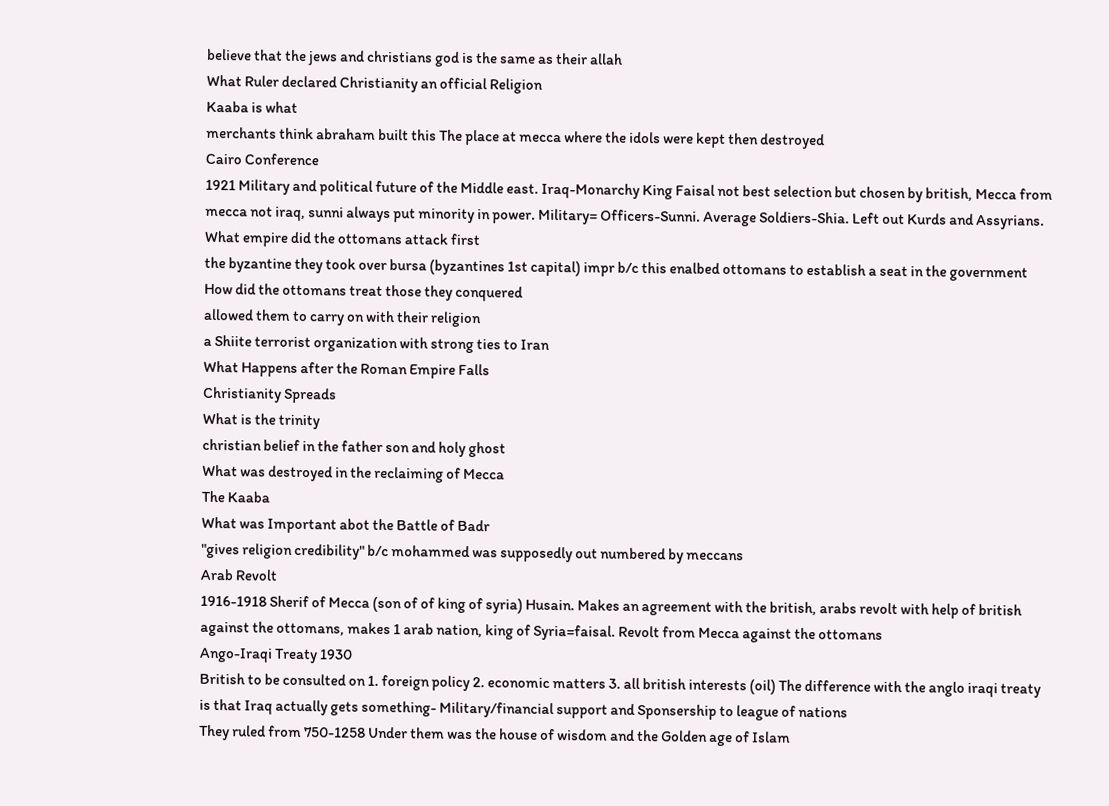believe that the jews and christians god is the same as their allah
What Ruler declared Christianity an official Religion
Kaaba is what
merchants think abraham built this The place at mecca where the idols were kept then destroyed
Cairo Conference
1921 Military and political future of the Middle east. Iraq-Monarchy King Faisal not best selection but chosen by british, Mecca from mecca not iraq, sunni always put minority in power. Military= Officers-Sunni. Average Soldiers-Shia. Left out Kurds and Assyrians.
What empire did the ottomans attack first
the byzantine they took over bursa (byzantines 1st capital) impr b/c this enalbed ottomans to establish a seat in the government
How did the ottomans treat those they conquered
allowed them to carry on with their religion
a Shiite terrorist organization with strong ties to Iran
What Happens after the Roman Empire Falls
Christianity Spreads
What is the trinity
christian belief in the father son and holy ghost
What was destroyed in the reclaiming of Mecca
The Kaaba
What was Important abot the Battle of Badr
"gives religion credibility" b/c mohammed was supposedly out numbered by meccans
Arab Revolt
1916-1918 Sherif of Mecca (son of of king of syria) Husain. Makes an agreement with the british, arabs revolt with help of british against the ottomans, makes 1 arab nation, king of Syria=faisal. Revolt from Mecca against the ottomans
Ango-Iraqi Treaty 1930
British to be consulted on 1. foreign policy 2. economic matters 3. all british interests (oil) The difference with the anglo iraqi treaty is that Iraq actually gets something- Military/financial support and Sponsership to league of nations
They ruled from 750-1258 Under them was the house of wisdom and the Golden age of Islam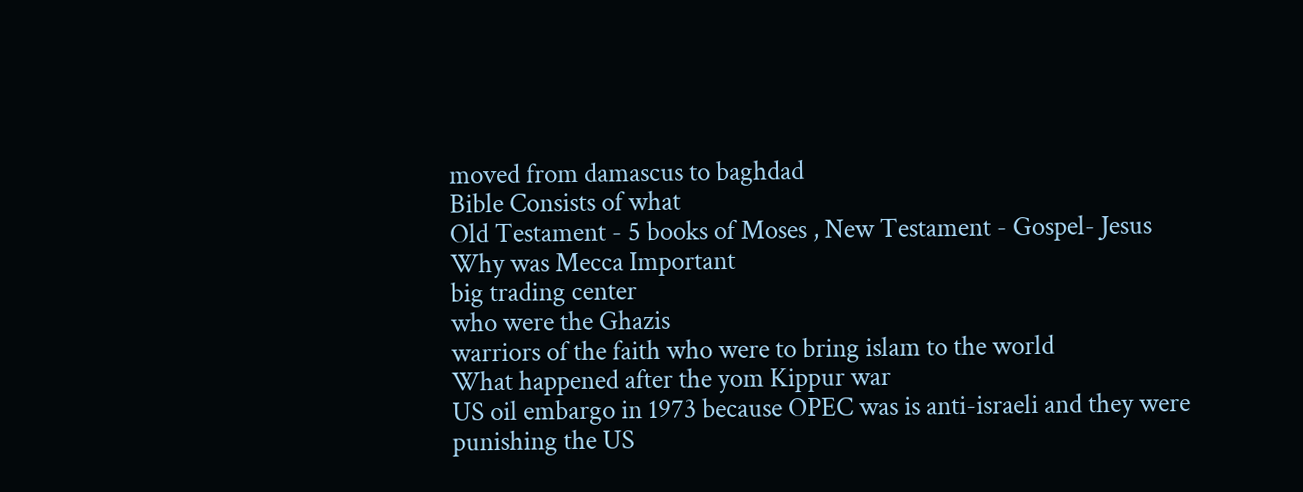moved from damascus to baghdad
Bible Consists of what
Old Testament - 5 books of Moses , New Testament - Gospel- Jesus
Why was Mecca Important
big trading center
who were the Ghazis
warriors of the faith who were to bring islam to the world
What happened after the yom Kippur war
US oil embargo in 1973 because OPEC was is anti-israeli and they were punishing the US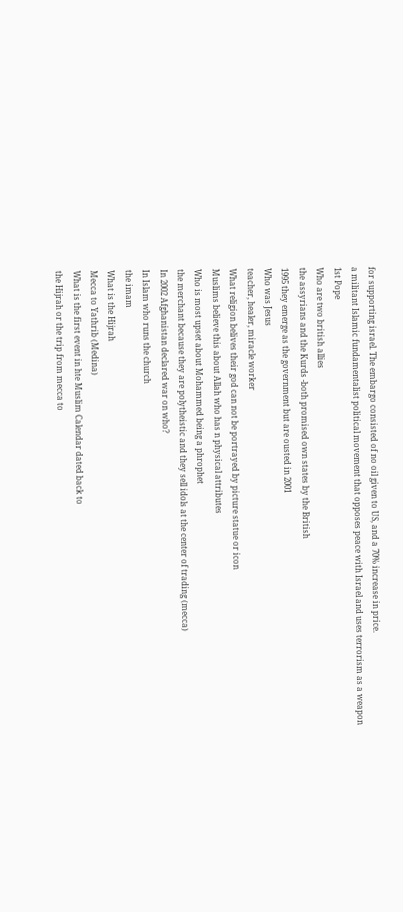for supporting israel. The embargo consisted of no oil given to US, and a 70% increase in price.
a militant Islamic fundamentalist political movement that opposes peace with Israel and uses terrorism as a weapon
1st Pope
Who are two british allies
the assyrians and the Kurds -both promised own states by the British
1995 they emerge as the government but are ousted in 2001
Who was Jesus
teacher, healer, miracle worker
What religion belives their god can not be portrayed by picture statue or icon
Muslims believe this about Allah who has n physical attributes
Who is most upset about Mohammed being a phrophet
the merchant because they are polytheistic and they sell idols at the center of trading (mecca)
In 2002 Afghanistan declared war on who?
In Islam who runs the church
the imam
What is the Hijrah
Mecca to Yathrib (Medina)
What is the first event in hte Muslim Calendar dated back to
the Hijrah or the trip from mecca to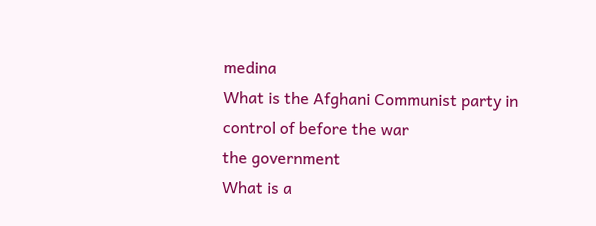medina
What is the Afghani Communist party in control of before the war
the government
What is a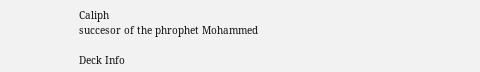Caliph
succesor of the phrophet Mohammed

Deck Info